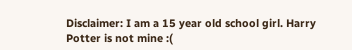Disclaimer: I am a 15 year old school girl. Harry Potter is not mine :(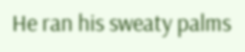He ran his sweaty palms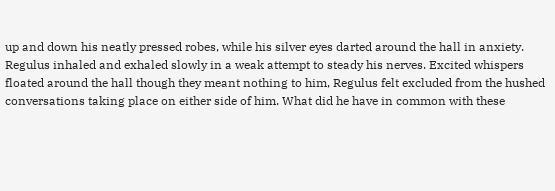up and down his neatly pressed robes, while his silver eyes darted around the hall in anxiety. Regulus inhaled and exhaled slowly in a weak attempt to steady his nerves. Excited whispers floated around the hall though they meant nothing to him, Regulus felt excluded from the hushed conversations taking place on either side of him. What did he have in common with these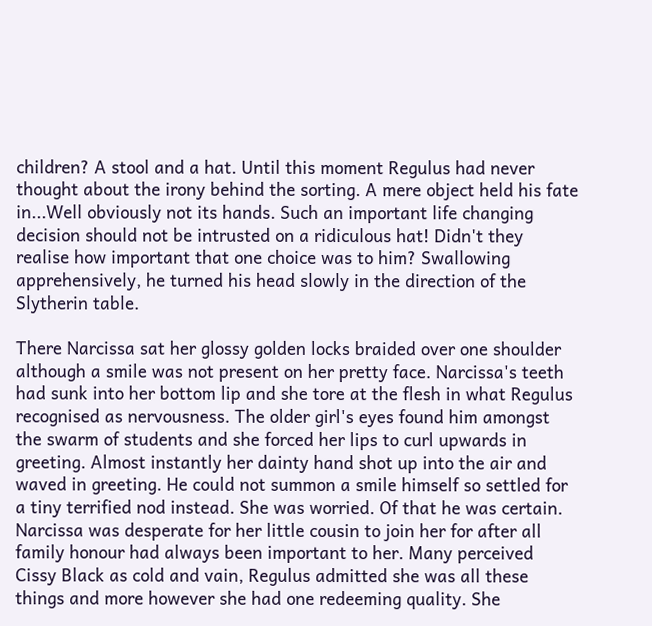children? A stool and a hat. Until this moment Regulus had never thought about the irony behind the sorting. A mere object held his fate in...Well obviously not its hands. Such an important life changing decision should not be intrusted on a ridiculous hat! Didn't they realise how important that one choice was to him? Swallowing apprehensively, he turned his head slowly in the direction of the Slytherin table.

There Narcissa sat her glossy golden locks braided over one shoulder although a smile was not present on her pretty face. Narcissa's teeth had sunk into her bottom lip and she tore at the flesh in what Regulus recognised as nervousness. The older girl's eyes found him amongst the swarm of students and she forced her lips to curl upwards in greeting. Almost instantly her dainty hand shot up into the air and waved in greeting. He could not summon a smile himself so settled for a tiny terrified nod instead. She was worried. Of that he was certain. Narcissa was desperate for her little cousin to join her for after all family honour had always been important to her. Many perceived Cissy Black as cold and vain, Regulus admitted she was all these things and more however she had one redeeming quality. She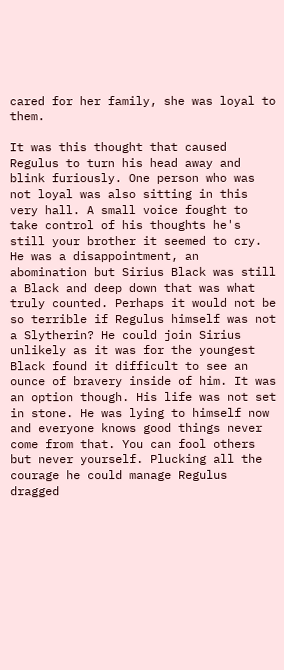cared for her family, she was loyal to them.

It was this thought that caused Regulus to turn his head away and blink furiously. One person who was not loyal was also sitting in this very hall. A small voice fought to take control of his thoughts he's still your brother it seemed to cry. He was a disappointment, an abomination but Sirius Black was still a Black and deep down that was what truly counted. Perhaps it would not be so terrible if Regulus himself was not a Slytherin? He could join Sirius unlikely as it was for the youngest Black found it difficult to see an ounce of bravery inside of him. It was an option though. His life was not set in stone. He was lying to himself now and everyone knows good things never come from that. You can fool others but never yourself. Plucking all the courage he could manage Regulus dragged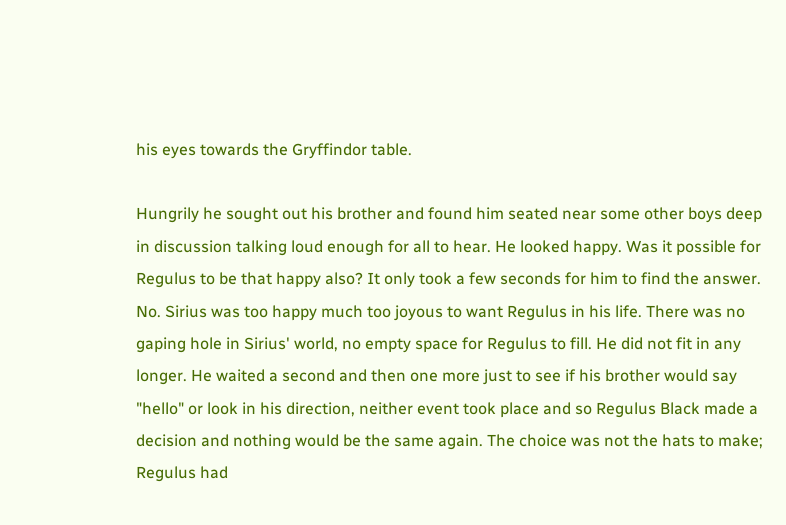his eyes towards the Gryffindor table.

Hungrily he sought out his brother and found him seated near some other boys deep in discussion talking loud enough for all to hear. He looked happy. Was it possible for Regulus to be that happy also? It only took a few seconds for him to find the answer. No. Sirius was too happy much too joyous to want Regulus in his life. There was no gaping hole in Sirius' world, no empty space for Regulus to fill. He did not fit in any longer. He waited a second and then one more just to see if his brother would say "hello" or look in his direction, neither event took place and so Regulus Black made a decision and nothing would be the same again. The choice was not the hats to make; Regulus had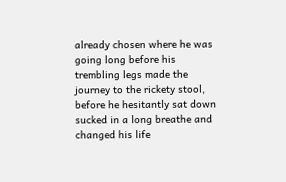already chosen where he was going long before his trembling legs made the journey to the rickety stool, before he hesitantly sat down sucked in a long breathe and changed his life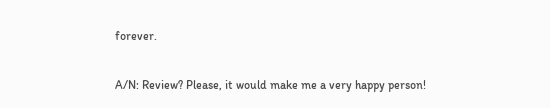forever.

A/N: Review? Please, it would make me a very happy person!